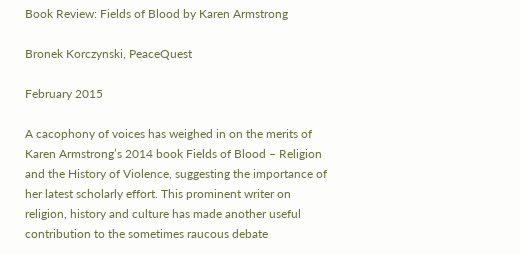Book Review: Fields of Blood by Karen Armstrong

Bronek Korczynski, PeaceQuest

February 2015

A cacophony of voices has weighed in on the merits of Karen Armstrong’s 2014 book Fields of Blood – Religion and the History of Violence, suggesting the importance of her latest scholarly effort. This prominent writer on religion, history and culture has made another useful contribution to the sometimes raucous debate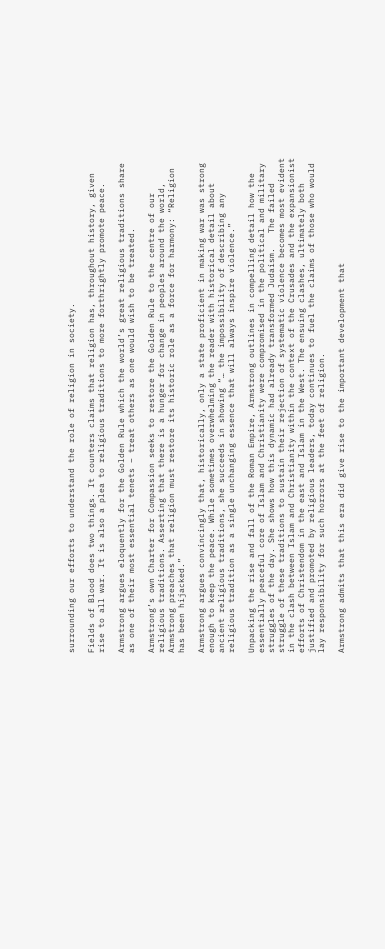surrounding our efforts to understand the role of religion in society.

Fields of Blood does two things. It counters claims that religion has, throughout history, given rise to all war. It is also a plea to religious traditions to more forthrightly promote peace.

Armstrong argues eloquently for the Golden Rule which the world’s great religious traditions share as one of their most essential tenets – treat others as one would wish to be treated.

Armstrong’s own Charter for Compassion seeks to restore the Golden Rule to the centre of our religious traditions. Asserting that there is a hunger for change in peoples around the world, Armstrong preaches that religion must restore its historic role as a force for harmony: “Religion has been hijacked.”

Armstrong argues convincingly that, historically, only a state proficient in making war was strong enough to keep the peace. While sometimes overwhelming the reader with historical detail about ancient religious traditions, she succeeds in showing “… the impossibility of describing any religious tradition as a single unchanging essence that will always inspire violence.”

Unpacking the rise and fall of the Roman Empire, Armstrong outlines in compelling detail how the essentially peaceful core of Islam and Christianity were compromised in the political and military struggles of the day. She shows how this dynamic had already transformed Judaism.   The failed struggle of these traditions to sustain their rejection of systematic violence becomes most evident in the clash between Islam and Christianity within the context of the Crusades and the expansionist efforts of Christendom in the east and Islam in the West. The ensuing clashes, ultimately both justified and promoted by religious leaders, today continues to fuel the claims of those who would lay responsibility for such horrors at the feet of religion.

Armstrong admits that this era did give rise to the important development that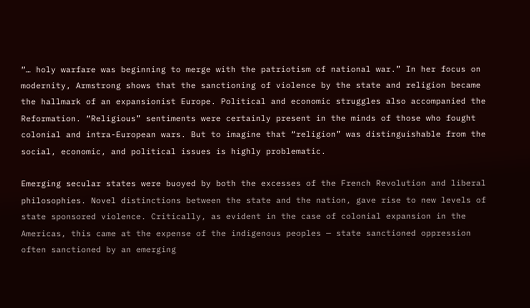“… holy warfare was beginning to merge with the patriotism of national war.” In her focus on modernity, Armstrong shows that the sanctioning of violence by the state and religion became the hallmark of an expansionist Europe. Political and economic struggles also accompanied the Reformation. “Religious” sentiments were certainly present in the minds of those who fought colonial and intra-European wars. But to imagine that “religion” was distinguishable from the social, economic, and political issues is highly problematic.

Emerging secular states were buoyed by both the excesses of the French Revolution and liberal philosophies. Novel distinctions between the state and the nation, gave rise to new levels of state sponsored violence. Critically, as evident in the case of colonial expansion in the Americas, this came at the expense of the indigenous peoples — state sanctioned oppression often sanctioned by an emerging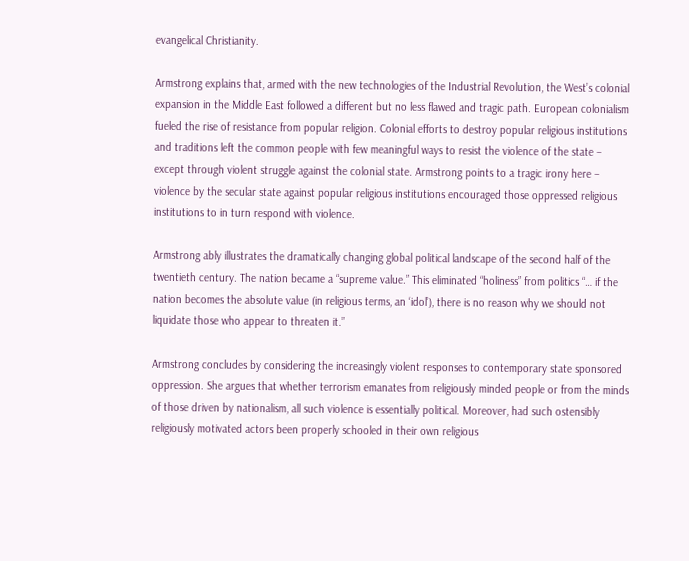evangelical Christianity.

Armstrong explains that, armed with the new technologies of the Industrial Revolution, the West’s colonial expansion in the Middle East followed a different but no less flawed and tragic path. European colonialism fueled the rise of resistance from popular religion. Colonial efforts to destroy popular religious institutions and traditions left the common people with few meaningful ways to resist the violence of the state – except through violent struggle against the colonial state. Armstrong points to a tragic irony here – violence by the secular state against popular religious institutions encouraged those oppressed religious institutions to in turn respond with violence.

Armstrong ably illustrates the dramatically changing global political landscape of the second half of the twentieth century. The nation became a “supreme value.” This eliminated “holiness” from politics “… if the nation becomes the absolute value (in religious terms, an ‘idol’), there is no reason why we should not liquidate those who appear to threaten it.”

Armstrong concludes by considering the increasingly violent responses to contemporary state sponsored oppression. She argues that whether terrorism emanates from religiously minded people or from the minds of those driven by nationalism, all such violence is essentially political. Moreover, had such ostensibly religiously motivated actors been properly schooled in their own religious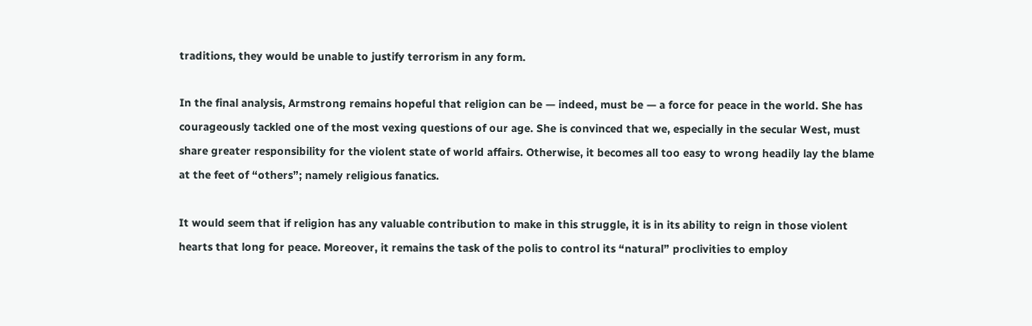traditions, they would be unable to justify terrorism in any form.

In the final analysis, Armstrong remains hopeful that religion can be — indeed, must be — a force for peace in the world. She has courageously tackled one of the most vexing questions of our age. She is convinced that we, especially in the secular West, must share greater responsibility for the violent state of world affairs. Otherwise, it becomes all too easy to wrong headily lay the blame at the feet of “others”; namely religious fanatics.

It would seem that if religion has any valuable contribution to make in this struggle, it is in its ability to reign in those violent hearts that long for peace. Moreover, it remains the task of the polis to control its “natural” proclivities to employ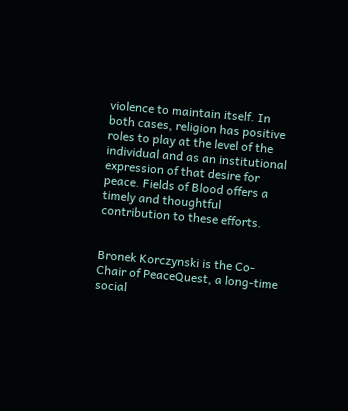violence to maintain itself. In both cases, religion has positive roles to play at the level of the individual and as an institutional expression of that desire for peace. Fields of Blood offers a timely and thoughtful contribution to these efforts.


Bronek Korczynski is the Co-Chair of PeaceQuest, a long-time social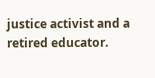justice activist and a retired educator.